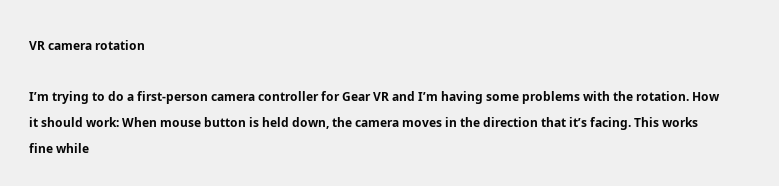VR camera rotation

I’m trying to do a first-person camera controller for Gear VR and I’m having some problems with the rotation. How it should work: When mouse button is held down, the camera moves in the direction that it’s facing. This works fine while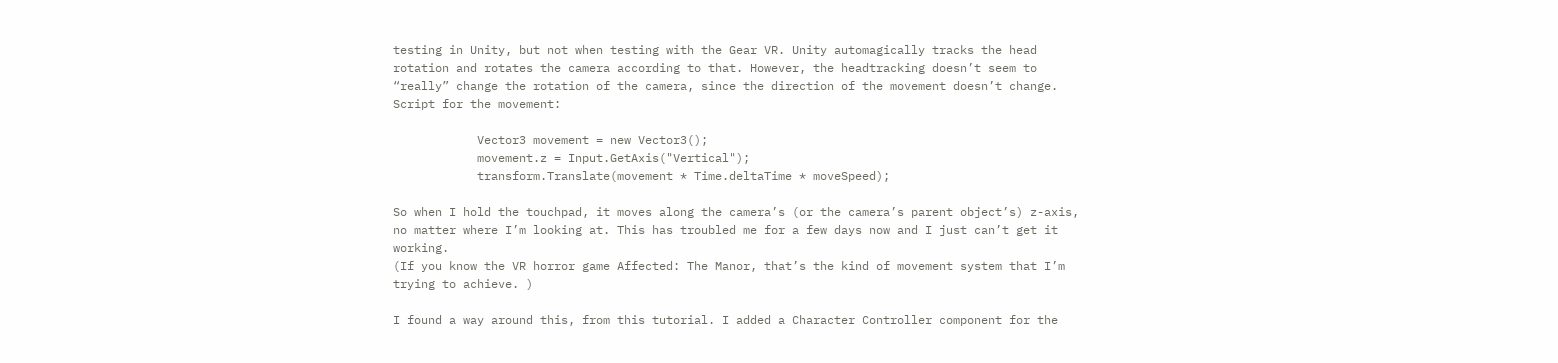testing in Unity, but not when testing with the Gear VR. Unity automagically tracks the head rotation and rotates the camera according to that. However, the headtracking doesn’t seem to “really” change the rotation of the camera, since the direction of the movement doesn’t change. Script for the movement:

            Vector3 movement = new Vector3();
            movement.z = Input.GetAxis("Vertical");
            transform.Translate(movement * Time.deltaTime * moveSpeed);

So when I hold the touchpad, it moves along the camera’s (or the camera’s parent object’s) z-axis, no matter where I’m looking at. This has troubled me for a few days now and I just can’t get it working.
(If you know the VR horror game Affected: The Manor, that’s the kind of movement system that I’m trying to achieve. )

I found a way around this, from this tutorial. I added a Character Controller component for the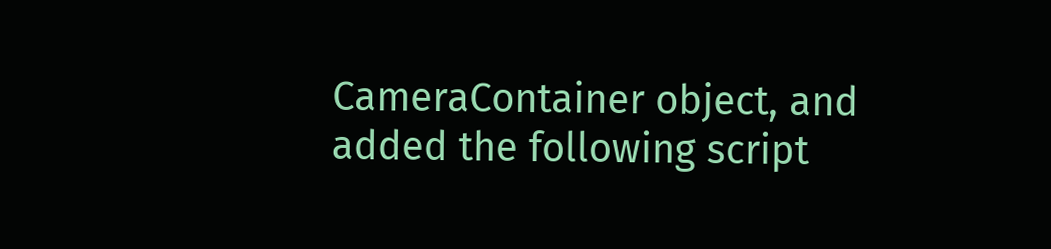CameraContainer object, and added the following script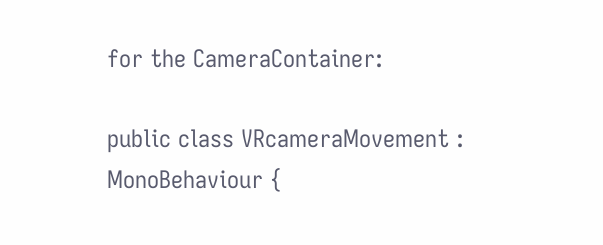for the CameraContainer:

public class VRcameraMovement : MonoBehaviour {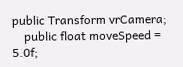public Transform vrCamera;
    public float moveSpeed = 5.0f;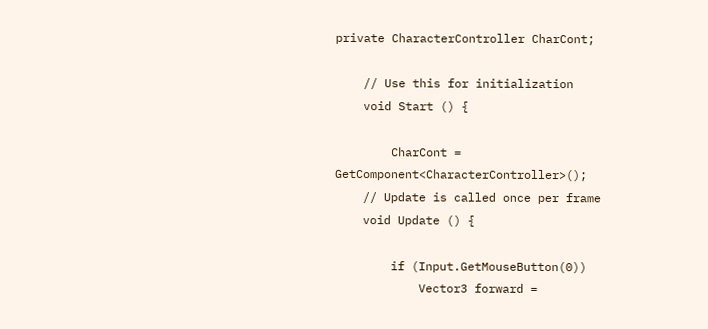private CharacterController CharCont;

    // Use this for initialization
    void Start () {

        CharCont = GetComponent<CharacterController>();
    // Update is called once per frame
    void Update () {

        if (Input.GetMouseButton(0))
            Vector3 forward =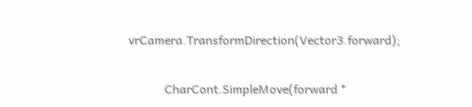vrCamera.TransformDirection(Vector3.forward);

            CharCont.SimpleMove(forward *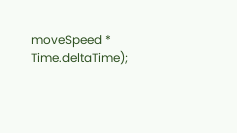moveSpeed * Time.deltaTime);